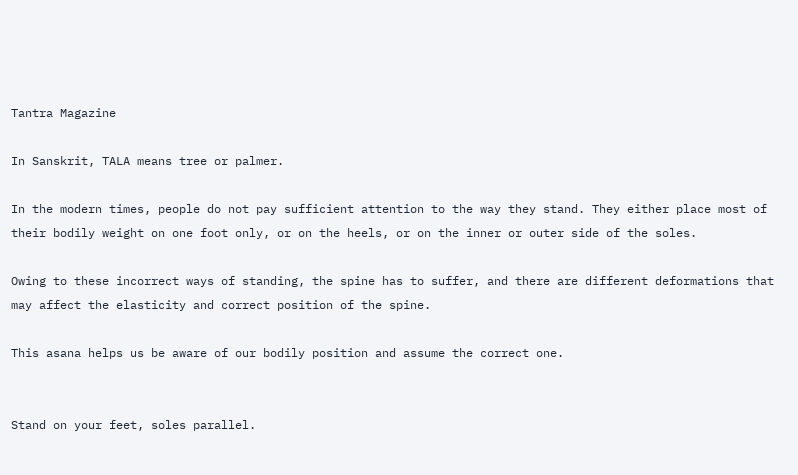Tantra Magazine

In Sanskrit, TALA means tree or palmer.

In the modern times, people do not pay sufficient attention to the way they stand. They either place most of their bodily weight on one foot only, or on the heels, or on the inner or outer side of the soles.

Owing to these incorrect ways of standing, the spine has to suffer, and there are different deformations that may affect the elasticity and correct position of the spine.

This asana helps us be aware of our bodily position and assume the correct one.


Stand on your feet, soles parallel.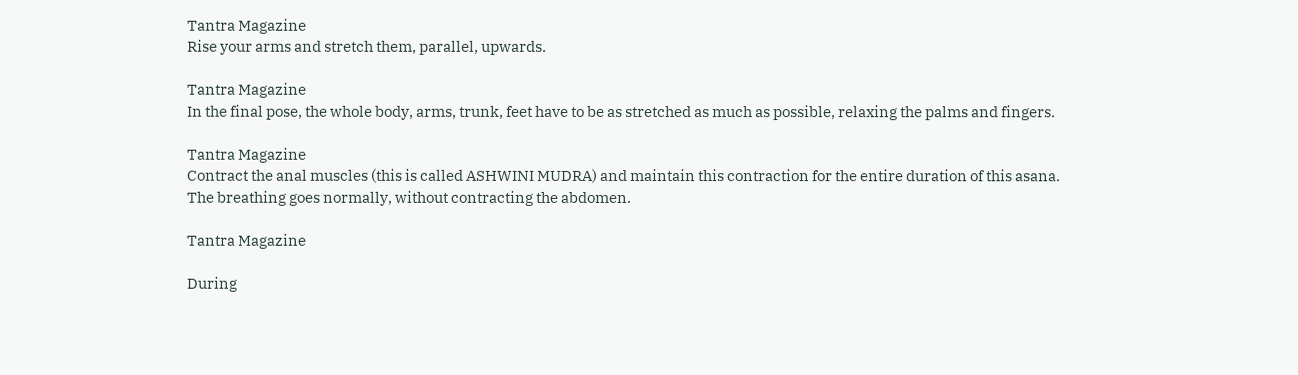Tantra Magazine
Rise your arms and stretch them, parallel, upwards.

Tantra Magazine
In the final pose, the whole body, arms, trunk, feet have to be as stretched as much as possible, relaxing the palms and fingers.

Tantra Magazine
Contract the anal muscles (this is called ASHWINI MUDRA) and maintain this contraction for the entire duration of this asana.
The breathing goes normally, without contracting the abdomen.

Tantra Magazine

During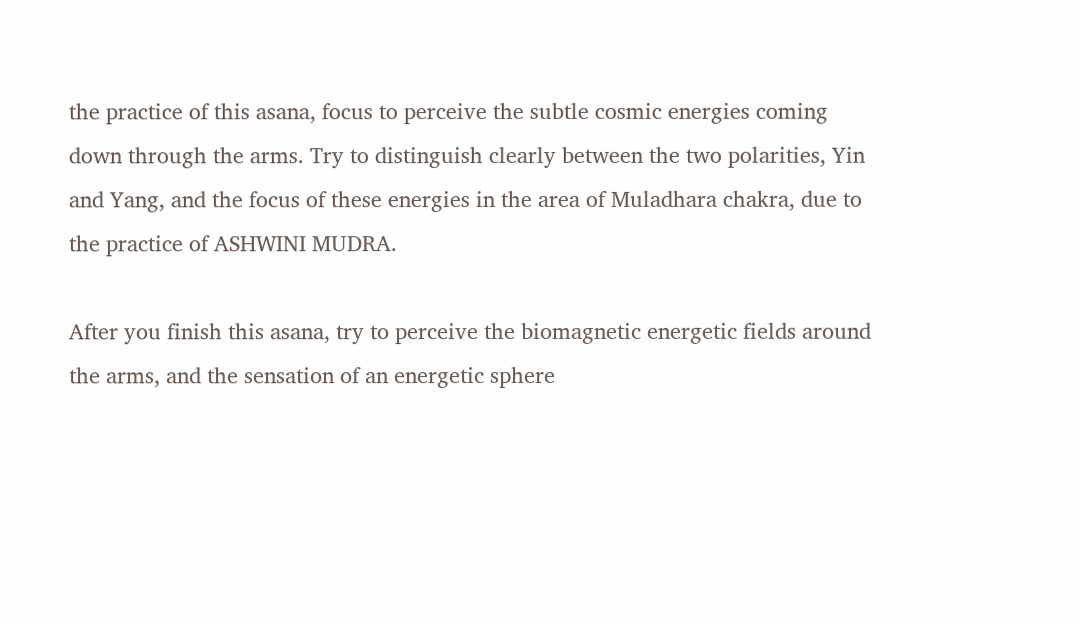the practice of this asana, focus to perceive the subtle cosmic energies coming down through the arms. Try to distinguish clearly between the two polarities, Yin and Yang, and the focus of these energies in the area of Muladhara chakra, due to the practice of ASHWINI MUDRA.

After you finish this asana, try to perceive the biomagnetic energetic fields around the arms, and the sensation of an energetic sphere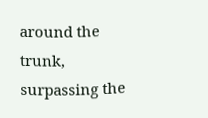around the trunk, surpassing the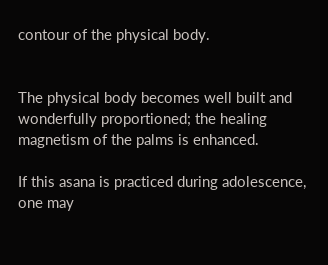contour of the physical body.


The physical body becomes well built and wonderfully proportioned; the healing magnetism of the palms is enhanced.

If this asana is practiced during adolescence, one may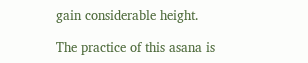gain considerable height.

The practice of this asana is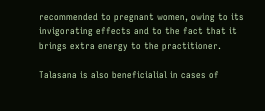recommended to pregnant women, owing to its invigorating effects and to the fact that it brings extra energy to the practitioner.

Talasana is also beneficialial in cases of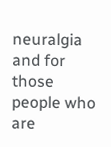neuralgia and for those people who are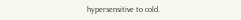hypersensitive to cold.